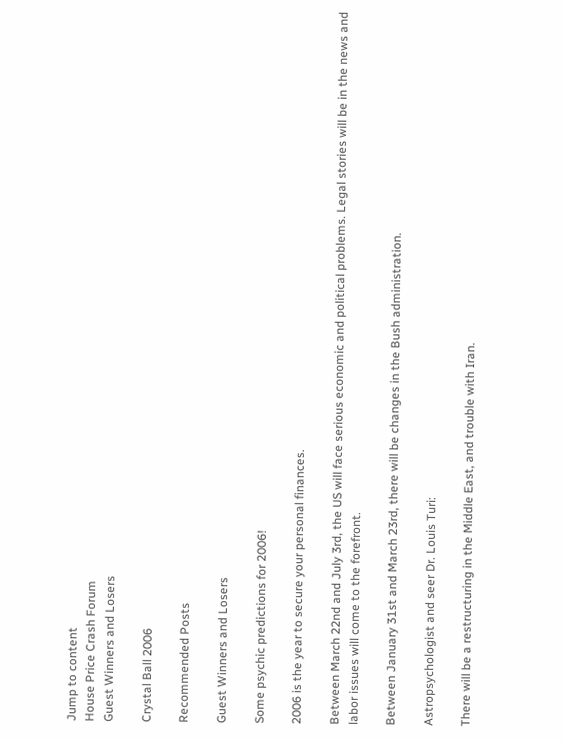Jump to content
House Price Crash Forum
Guest Winners and Losers

Crystal Ball 2006

Recommended Posts

Guest Winners and Losers

Some psychic predictions for 2006!

2006 is the year to secure your personal finances.

Between March 22nd and July 3rd, the US will face serious economic and political problems. Legal stories will be in the news and labor issues will come to the forefront.

Between January 31st and March 23rd, there will be changes in the Bush administration.

Astropsychologist and seer Dr. Louis Turi:

There will be a restructuring in the Middle East, and trouble with Iran.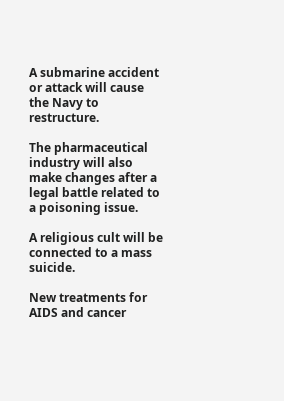A submarine accident or attack will cause the Navy to restructure.

The pharmaceutical industry will also make changes after a legal battle related to a poisoning issue.

A religious cult will be connected to a mass suicide.

New treatments for AIDS and cancer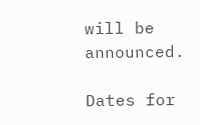will be announced.

Dates for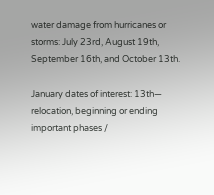water damage from hurricanes or storms: July 23rd, August 19th, September 16th, and October 13th.

January dates of interest: 13th— relocation, beginning or ending important phases /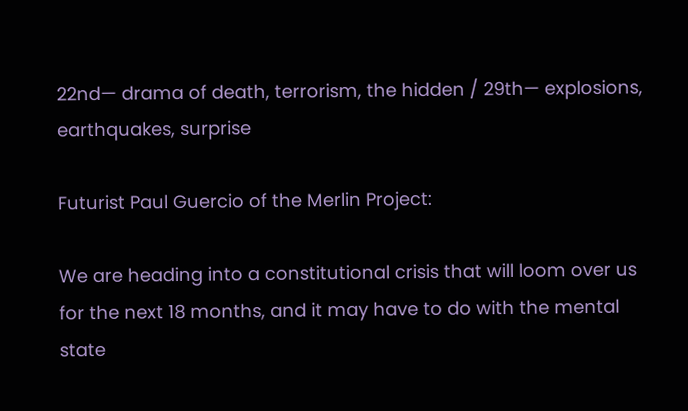22nd— drama of death, terrorism, the hidden / 29th— explosions, earthquakes, surprise

Futurist Paul Guercio of the Merlin Project:

We are heading into a constitutional crisis that will loom over us for the next 18 months, and it may have to do with the mental state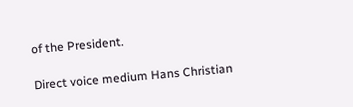of the President.

Direct voice medium Hans Christian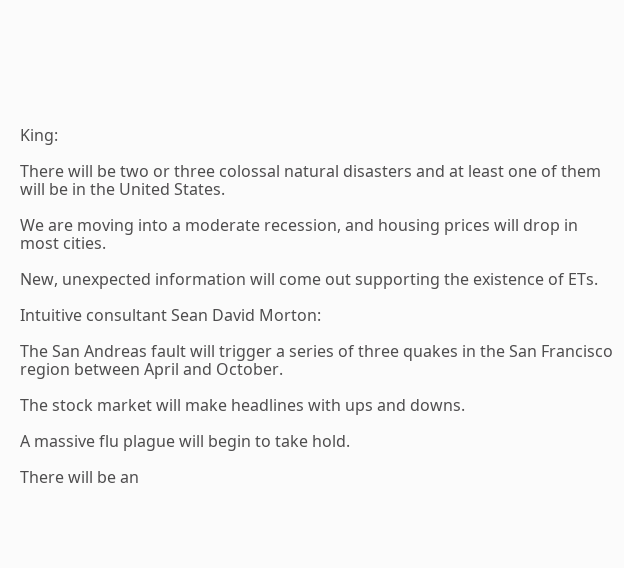King:

There will be two or three colossal natural disasters and at least one of them will be in the United States.

We are moving into a moderate recession, and housing prices will drop in most cities.

New, unexpected information will come out supporting the existence of ETs.

Intuitive consultant Sean David Morton:

The San Andreas fault will trigger a series of three quakes in the San Francisco region between April and October.

The stock market will make headlines with ups and downs.

A massive flu plague will begin to take hold.

There will be an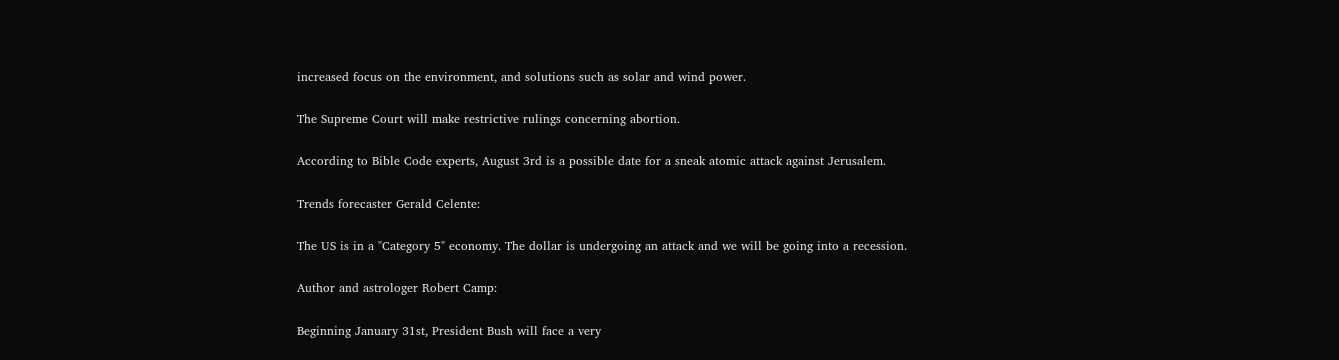increased focus on the environment, and solutions such as solar and wind power.

The Supreme Court will make restrictive rulings concerning abortion.

According to Bible Code experts, August 3rd is a possible date for a sneak atomic attack against Jerusalem.

Trends forecaster Gerald Celente:

The US is in a "Category 5" economy. The dollar is undergoing an attack and we will be going into a recession.

Author and astrologer Robert Camp:

Beginning January 31st, President Bush will face a very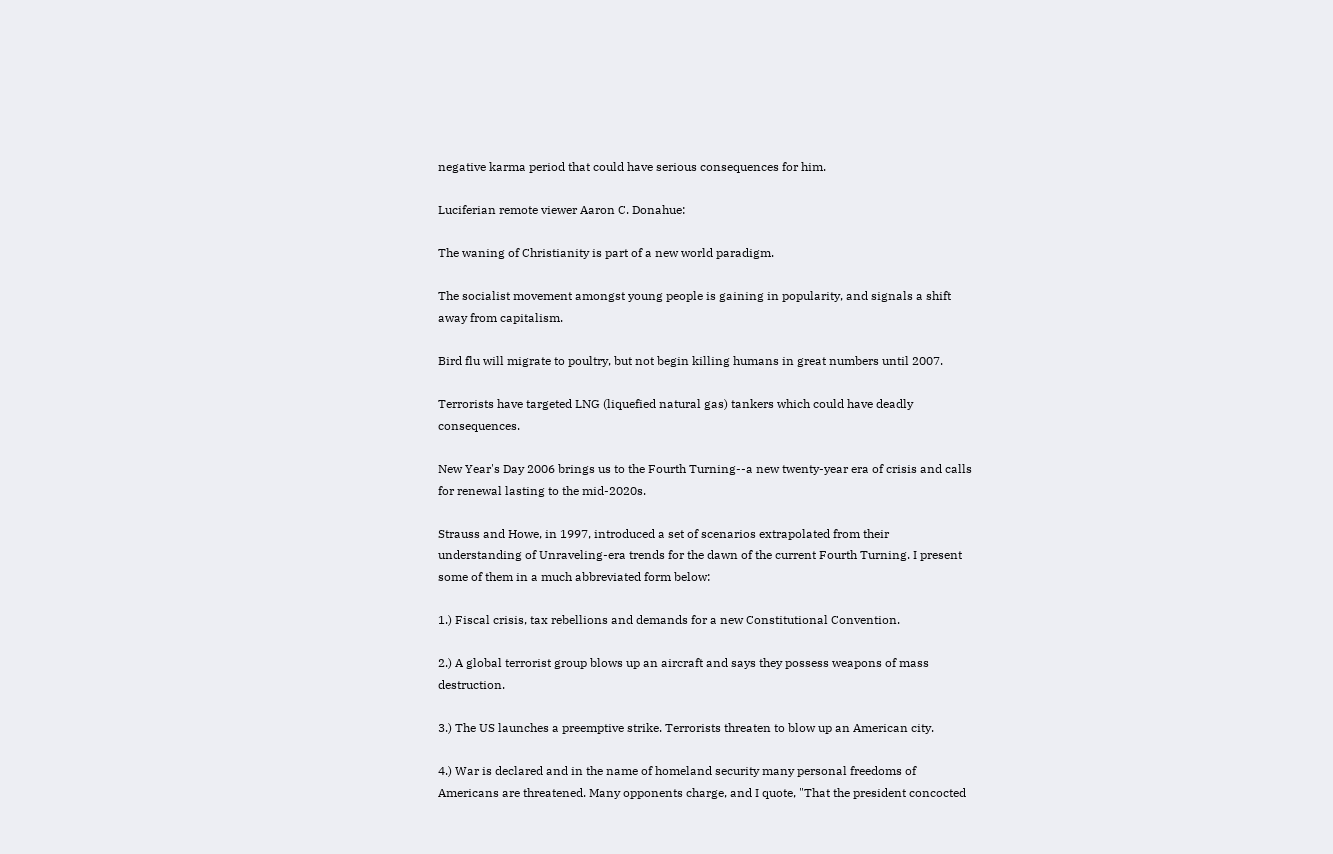negative karma period that could have serious consequences for him.

Luciferian remote viewer Aaron C. Donahue:

The waning of Christianity is part of a new world paradigm.

The socialist movement amongst young people is gaining in popularity, and signals a shift away from capitalism.

Bird flu will migrate to poultry, but not begin killing humans in great numbers until 2007.

Terrorists have targeted LNG (liquefied natural gas) tankers which could have deadly consequences.

New Year's Day 2006 brings us to the Fourth Turning--a new twenty-year era of crisis and calls for renewal lasting to the mid-2020s.

Strauss and Howe, in 1997, introduced a set of scenarios extrapolated from their understanding of Unraveling-era trends for the dawn of the current Fourth Turning. I present some of them in a much abbreviated form below:

1.) Fiscal crisis, tax rebellions and demands for a new Constitutional Convention.

2.) A global terrorist group blows up an aircraft and says they possess weapons of mass destruction.

3.) The US launches a preemptive strike. Terrorists threaten to blow up an American city.

4.) War is declared and in the name of homeland security many personal freedoms of Americans are threatened. Many opponents charge, and I quote, "That the president concocted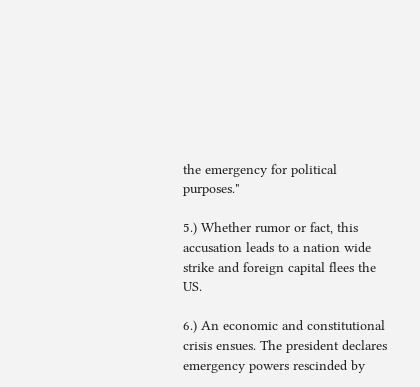the emergency for political purposes."

5.) Whether rumor or fact, this accusation leads to a nation wide strike and foreign capital flees the US.

6.) An economic and constitutional crisis ensues. The president declares emergency powers rescinded by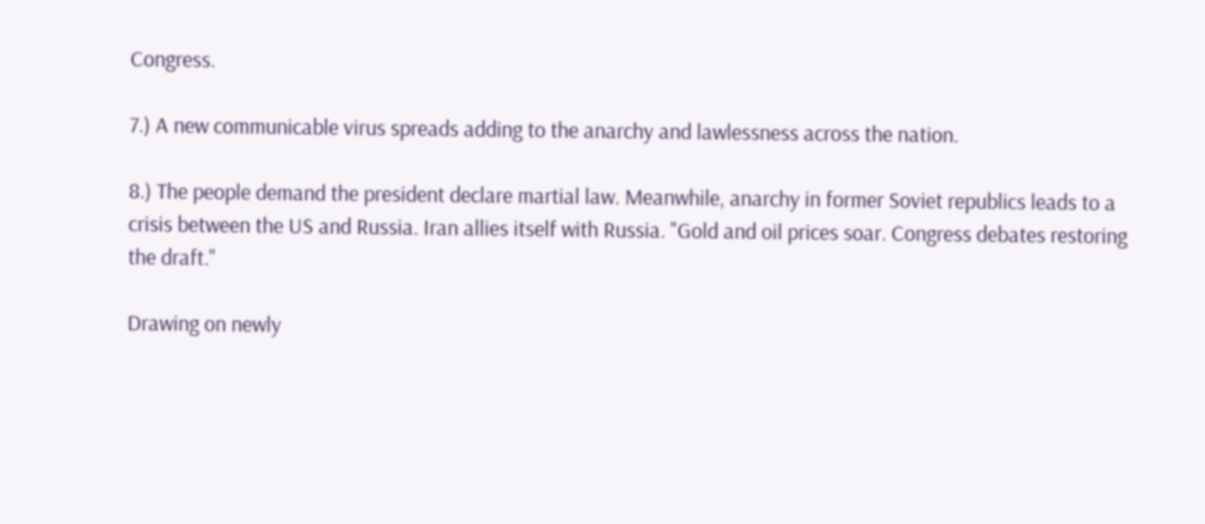Congress.

7.) A new communicable virus spreads adding to the anarchy and lawlessness across the nation.

8.) The people demand the president declare martial law. Meanwhile, anarchy in former Soviet republics leads to a crisis between the US and Russia. Iran allies itself with Russia. "Gold and oil prices soar. Congress debates restoring the draft."

Drawing on newly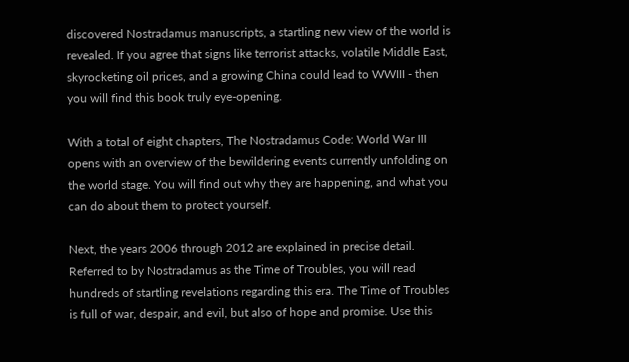discovered Nostradamus manuscripts, a startling new view of the world is revealed. If you agree that signs like terrorist attacks, volatile Middle East, skyrocketing oil prices, and a growing China could lead to WWIII - then you will find this book truly eye-opening.

With a total of eight chapters, The Nostradamus Code: World War III opens with an overview of the bewildering events currently unfolding on the world stage. You will find out why they are happening, and what you can do about them to protect yourself.

Next, the years 2006 through 2012 are explained in precise detail. Referred to by Nostradamus as the Time of Troubles, you will read hundreds of startling revelations regarding this era. The Time of Troubles is full of war, despair, and evil, but also of hope and promise. Use this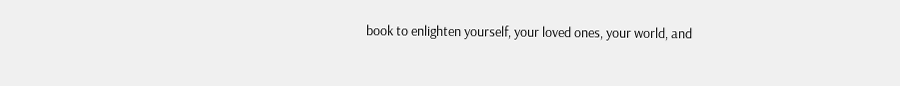book to enlighten yourself, your loved ones, your world, and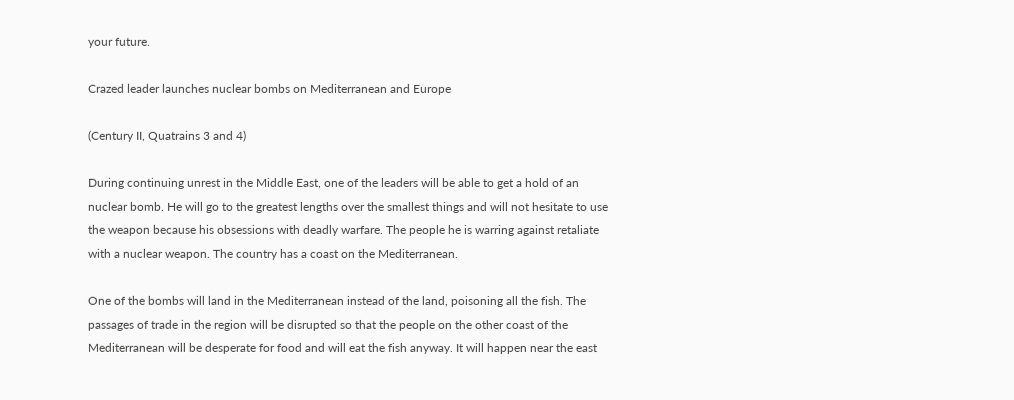your future.

Crazed leader launches nuclear bombs on Mediterranean and Europe

(Century II, Quatrains 3 and 4)

During continuing unrest in the Middle East, one of the leaders will be able to get a hold of an nuclear bomb. He will go to the greatest lengths over the smallest things and will not hesitate to use the weapon because his obsessions with deadly warfare. The people he is warring against retaliate with a nuclear weapon. The country has a coast on the Mediterranean.

One of the bombs will land in the Mediterranean instead of the land, poisoning all the fish. The passages of trade in the region will be disrupted so that the people on the other coast of the Mediterranean will be desperate for food and will eat the fish anyway. It will happen near the east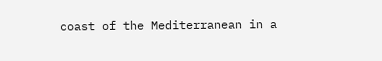coast of the Mediterranean in a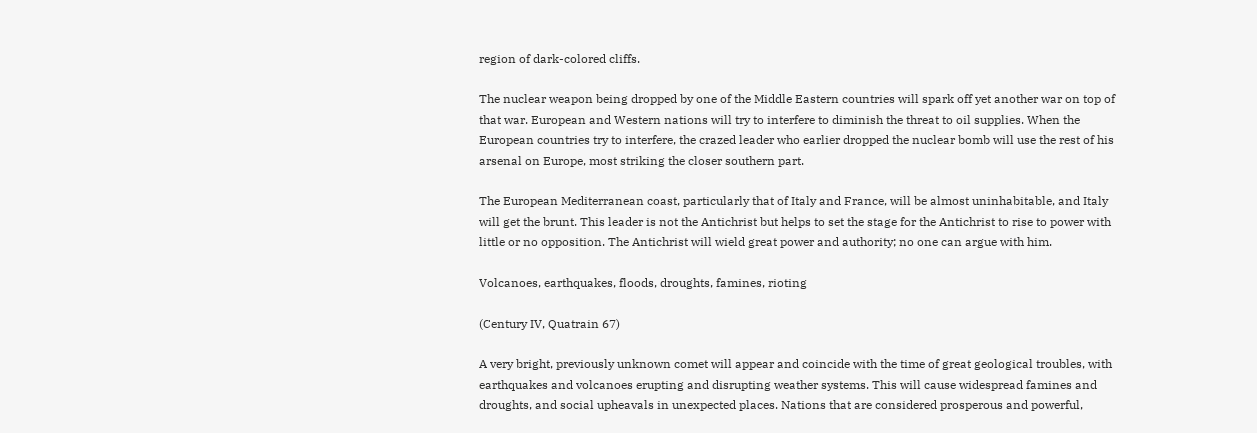region of dark-colored cliffs.

The nuclear weapon being dropped by one of the Middle Eastern countries will spark off yet another war on top of that war. European and Western nations will try to interfere to diminish the threat to oil supplies. When the European countries try to interfere, the crazed leader who earlier dropped the nuclear bomb will use the rest of his arsenal on Europe, most striking the closer southern part.

The European Mediterranean coast, particularly that of Italy and France, will be almost uninhabitable, and Italy will get the brunt. This leader is not the Antichrist but helps to set the stage for the Antichrist to rise to power with little or no opposition. The Antichrist will wield great power and authority; no one can argue with him.

Volcanoes, earthquakes, floods, droughts, famines, rioting

(Century IV, Quatrain 67)

A very bright, previously unknown comet will appear and coincide with the time of great geological troubles, with earthquakes and volcanoes erupting and disrupting weather systems. This will cause widespread famines and droughts, and social upheavals in unexpected places. Nations that are considered prosperous and powerful,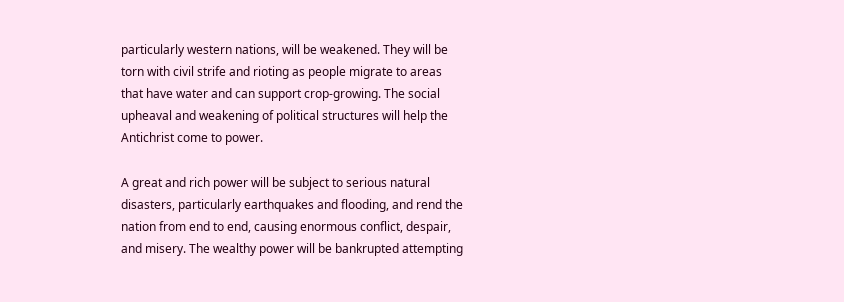particularly western nations, will be weakened. They will be torn with civil strife and rioting as people migrate to areas that have water and can support crop-growing. The social upheaval and weakening of political structures will help the Antichrist come to power.

A great and rich power will be subject to serious natural disasters, particularly earthquakes and flooding, and rend the nation from end to end, causing enormous conflict, despair, and misery. The wealthy power will be bankrupted attempting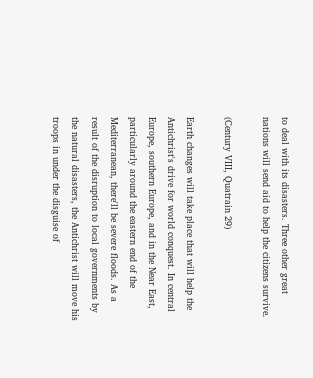to deal with its disasters. Three other great nations will send aid to help the citizens survive.

(Century VIII, Quatrain 29)

Earth changes will take place that will help the Antichrist's drive for world conquest. In central Europe, southern Europe, and in the Near East, particularly around the eastern end of the Mediterranean, there'll be severe floods. As a result of the disruption to local governments by the natural disasters, the Antichrist will move his troops in under the disguise of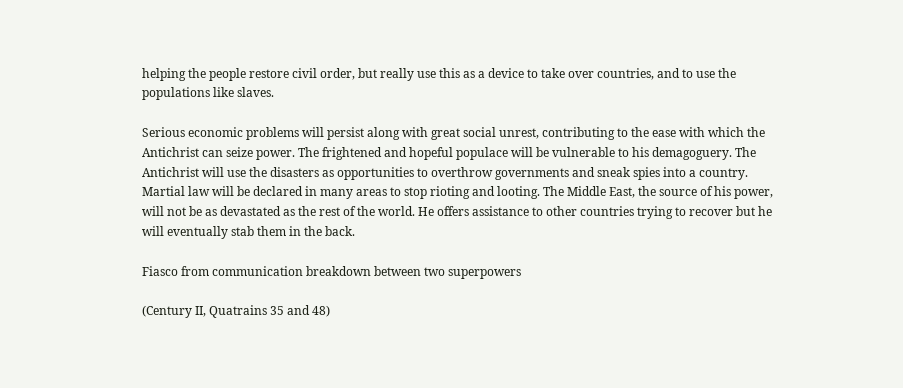helping the people restore civil order, but really use this as a device to take over countries, and to use the populations like slaves.

Serious economic problems will persist along with great social unrest, contributing to the ease with which the Antichrist can seize power. The frightened and hopeful populace will be vulnerable to his demagoguery. The Antichrist will use the disasters as opportunities to overthrow governments and sneak spies into a country. Martial law will be declared in many areas to stop rioting and looting. The Middle East, the source of his power, will not be as devastated as the rest of the world. He offers assistance to other countries trying to recover but he will eventually stab them in the back.

Fiasco from communication breakdown between two superpowers

(Century II, Quatrains 35 and 48)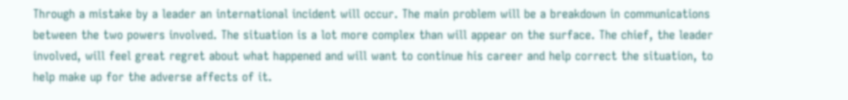Through a mistake by a leader an international incident will occur. The main problem will be a breakdown in communications between the two powers involved. The situation is a lot more complex than will appear on the surface. The chief, the leader involved, will feel great regret about what happened and will want to continue his career and help correct the situation, to help make up for the adverse affects of it.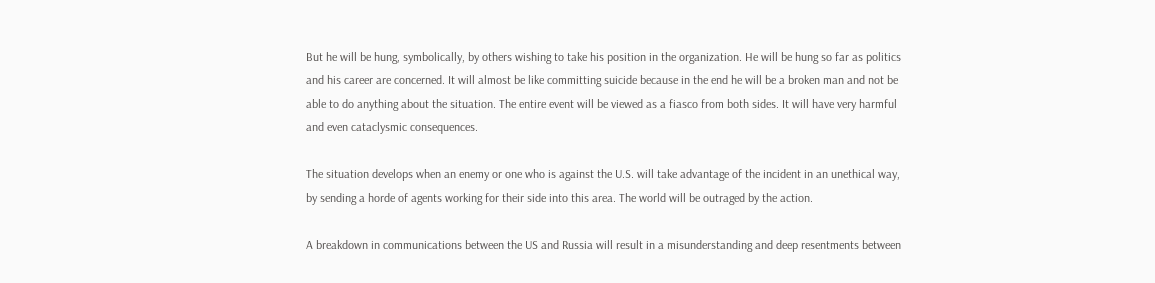But he will be hung, symbolically, by others wishing to take his position in the organization. He will be hung so far as politics and his career are concerned. It will almost be like committing suicide because in the end he will be a broken man and not be able to do anything about the situation. The entire event will be viewed as a fiasco from both sides. It will have very harmful and even cataclysmic consequences.

The situation develops when an enemy or one who is against the U.S. will take advantage of the incident in an unethical way, by sending a horde of agents working for their side into this area. The world will be outraged by the action.

A breakdown in communications between the US and Russia will result in a misunderstanding and deep resentments between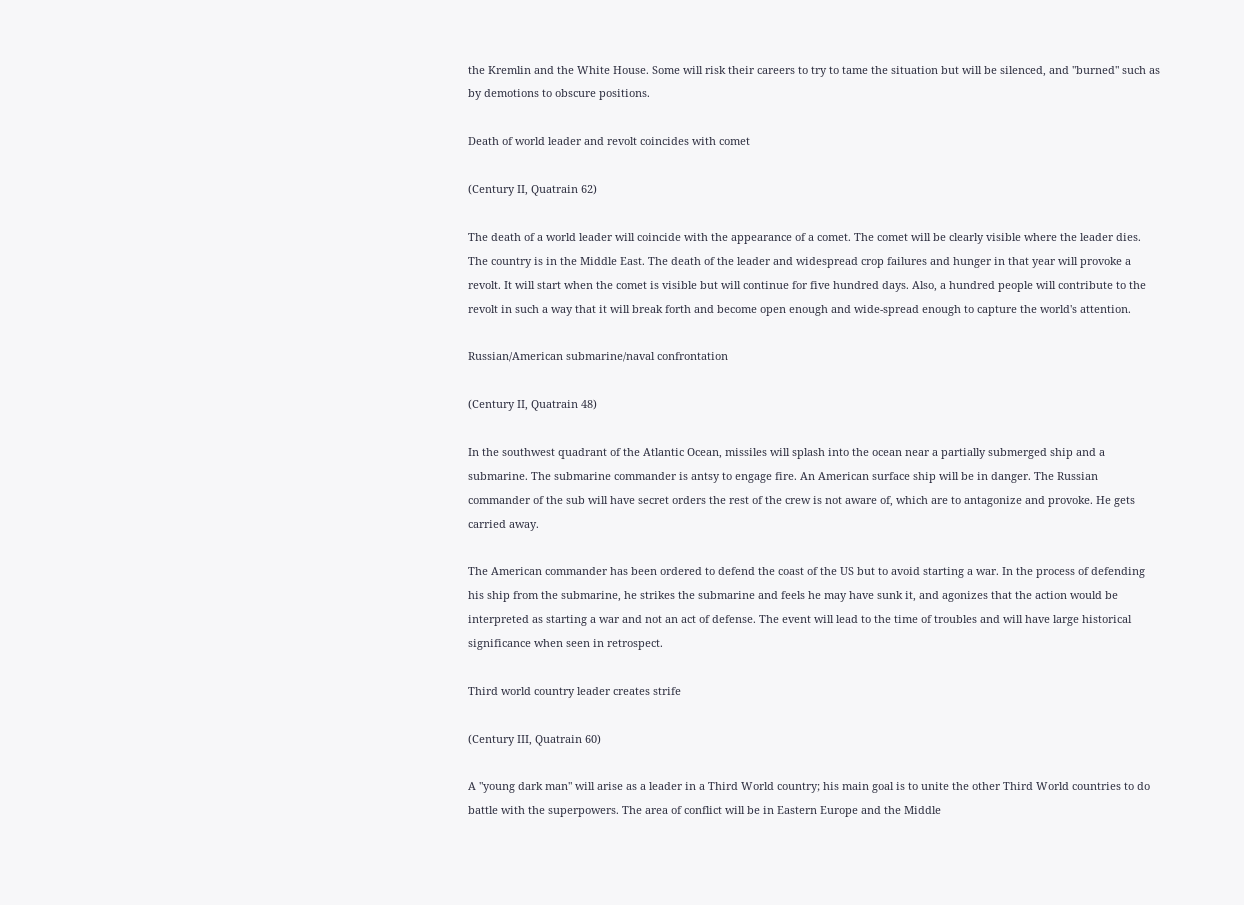the Kremlin and the White House. Some will risk their careers to try to tame the situation but will be silenced, and "burned" such as by demotions to obscure positions.

Death of world leader and revolt coincides with comet

(Century II, Quatrain 62)

The death of a world leader will coincide with the appearance of a comet. The comet will be clearly visible where the leader dies. The country is in the Middle East. The death of the leader and widespread crop failures and hunger in that year will provoke a revolt. It will start when the comet is visible but will continue for five hundred days. Also, a hundred people will contribute to the revolt in such a way that it will break forth and become open enough and wide-spread enough to capture the world's attention.

Russian/American submarine/naval confrontation

(Century II, Quatrain 48)

In the southwest quadrant of the Atlantic Ocean, missiles will splash into the ocean near a partially submerged ship and a submarine. The submarine commander is antsy to engage fire. An American surface ship will be in danger. The Russian commander of the sub will have secret orders the rest of the crew is not aware of, which are to antagonize and provoke. He gets carried away.

The American commander has been ordered to defend the coast of the US but to avoid starting a war. In the process of defending his ship from the submarine, he strikes the submarine and feels he may have sunk it, and agonizes that the action would be interpreted as starting a war and not an act of defense. The event will lead to the time of troubles and will have large historical significance when seen in retrospect.

Third world country leader creates strife

(Century III, Quatrain 60)

A "young dark man" will arise as a leader in a Third World country; his main goal is to unite the other Third World countries to do battle with the superpowers. The area of conflict will be in Eastern Europe and the Middle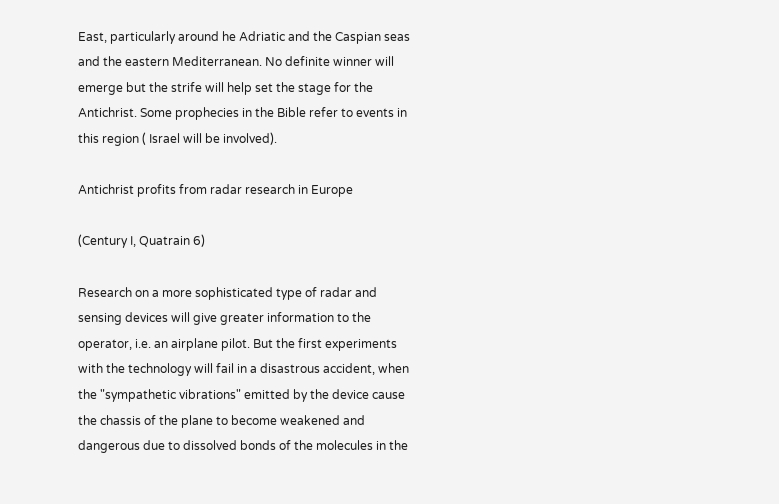East, particularly around he Adriatic and the Caspian seas and the eastern Mediterranean. No definite winner will emerge but the strife will help set the stage for the Antichrist. Some prophecies in the Bible refer to events in this region ( Israel will be involved).

Antichrist profits from radar research in Europe

(Century I, Quatrain 6)

Research on a more sophisticated type of radar and sensing devices will give greater information to the operator, i.e. an airplane pilot. But the first experiments with the technology will fail in a disastrous accident, when the "sympathetic vibrations" emitted by the device cause the chassis of the plane to become weakened and dangerous due to dissolved bonds of the molecules in the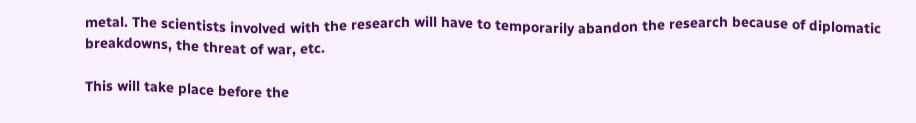metal. The scientists involved with the research will have to temporarily abandon the research because of diplomatic breakdowns, the threat of war, etc.

This will take place before the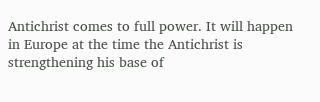Antichrist comes to full power. It will happen in Europe at the time the Antichrist is strengthening his base of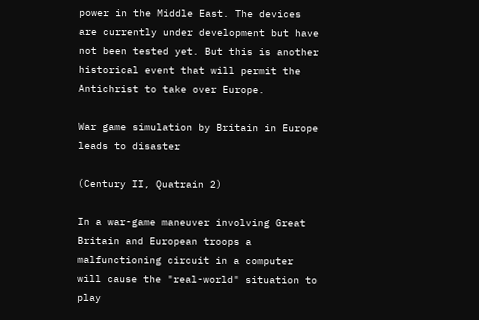power in the Middle East. The devices are currently under development but have not been tested yet. But this is another historical event that will permit the Antichrist to take over Europe.

War game simulation by Britain in Europe leads to disaster

(Century II, Quatrain 2)

In a war-game maneuver involving Great Britain and European troops a malfunctioning circuit in a computer will cause the "real-world" situation to play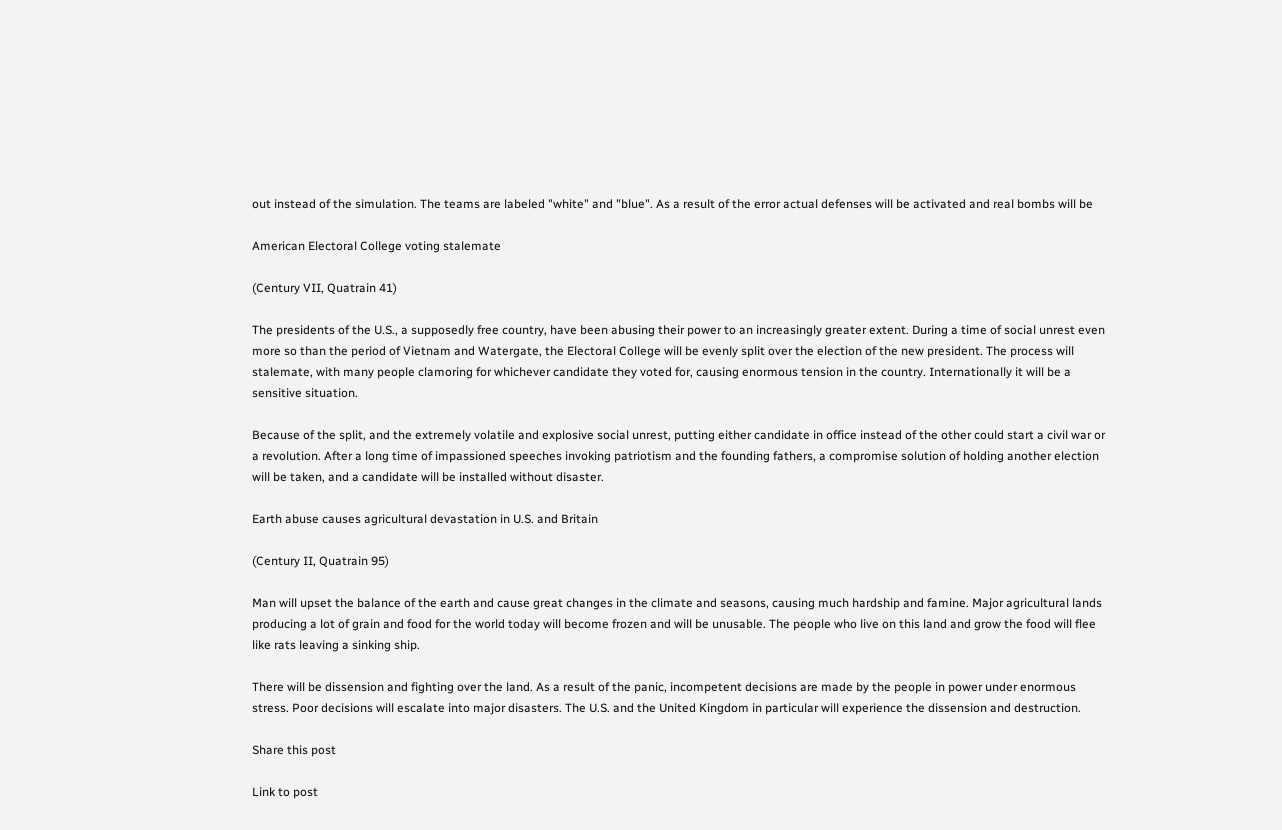out instead of the simulation. The teams are labeled "white" and "blue". As a result of the error actual defenses will be activated and real bombs will be

American Electoral College voting stalemate

(Century VII, Quatrain 41)

The presidents of the U.S., a supposedly free country, have been abusing their power to an increasingly greater extent. During a time of social unrest even more so than the period of Vietnam and Watergate, the Electoral College will be evenly split over the election of the new president. The process will stalemate, with many people clamoring for whichever candidate they voted for, causing enormous tension in the country. Internationally it will be a sensitive situation.

Because of the split, and the extremely volatile and explosive social unrest, putting either candidate in office instead of the other could start a civil war or a revolution. After a long time of impassioned speeches invoking patriotism and the founding fathers, a compromise solution of holding another election will be taken, and a candidate will be installed without disaster.

Earth abuse causes agricultural devastation in U.S. and Britain

(Century II, Quatrain 95)

Man will upset the balance of the earth and cause great changes in the climate and seasons, causing much hardship and famine. Major agricultural lands producing a lot of grain and food for the world today will become frozen and will be unusable. The people who live on this land and grow the food will flee like rats leaving a sinking ship.

There will be dissension and fighting over the land. As a result of the panic, incompetent decisions are made by the people in power under enormous stress. Poor decisions will escalate into major disasters. The U.S. and the United Kingdom in particular will experience the dissension and destruction.

Share this post

Link to post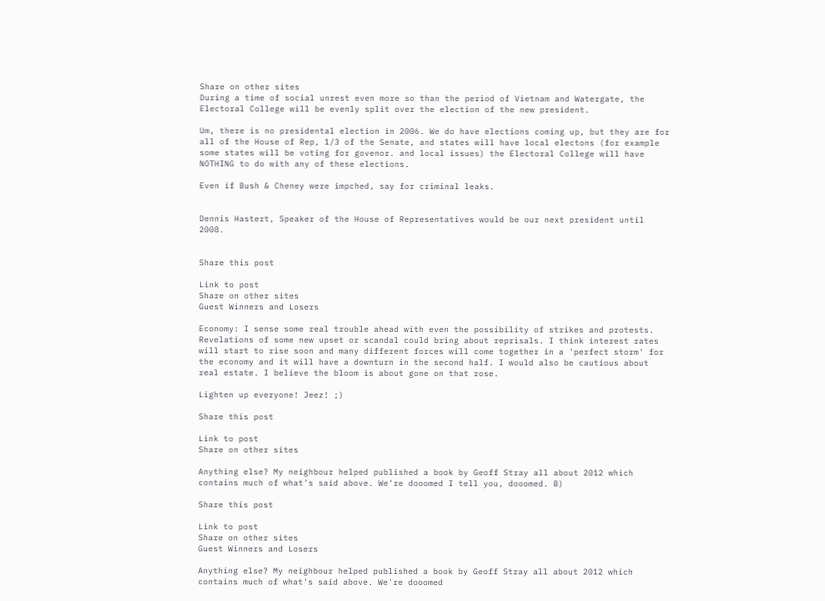Share on other sites
During a time of social unrest even more so than the period of Vietnam and Watergate, the Electoral College will be evenly split over the election of the new president.

Um, there is no presidental election in 2006. We do have elections coming up, but they are for all of the House of Rep, 1/3 of the Senate, and states will have local electons (for example some states will be voting for govenor. and local issues) the Electoral College will have NOTHING to do with any of these elections.

Even if Bush & Cheney were impched, say for criminal leaks.


Dennis Hastert, Speaker of the House of Representatives would be our next president until 2008.


Share this post

Link to post
Share on other sites
Guest Winners and Losers

Economy: I sense some real trouble ahead with even the possibility of strikes and protests. Revelations of some new upset or scandal could bring about reprisals. I think interest rates will start to rise soon and many different forces will come together in a 'perfect storm' for the economy and it will have a downturn in the second half. I would also be cautious about real estate. I believe the bloom is about gone on that rose.

Lighten up everyone! Jeez! ;)

Share this post

Link to post
Share on other sites

Anything else? My neighbour helped published a book by Geoff Stray all about 2012 which contains much of what's said above. We're dooomed I tell you, dooomed. B)

Share this post

Link to post
Share on other sites
Guest Winners and Losers

Anything else? My neighbour helped published a book by Geoff Stray all about 2012 which contains much of what's said above. We're dooomed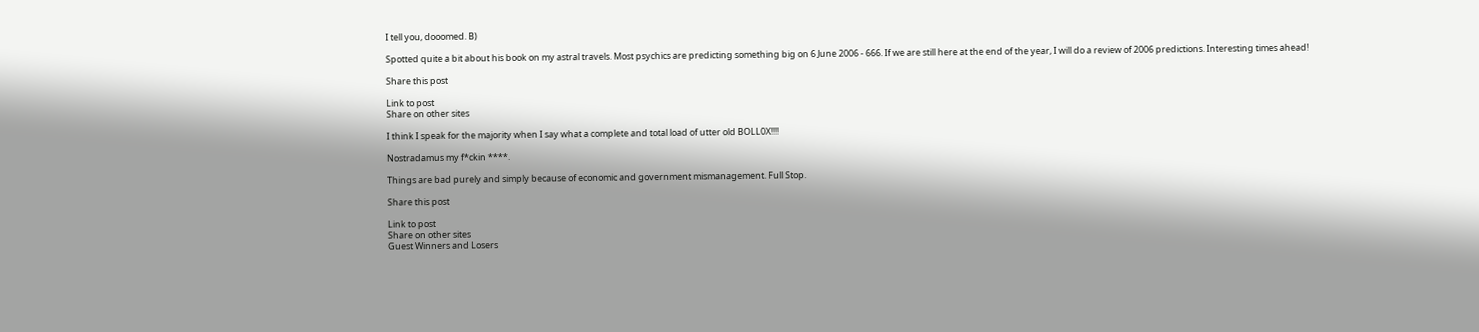I tell you, dooomed. B)

Spotted quite a bit about his book on my astral travels. Most psychics are predicting something big on 6 June 2006 - 666. If we are still here at the end of the year, I will do a review of 2006 predictions. Interesting times ahead!

Share this post

Link to post
Share on other sites

I think I speak for the majority when I say what a complete and total load of utter old BOLL0X!!!!

Nostradamus my f*ckin ****.

Things are bad purely and simply because of economic and government mismanagement. Full Stop.

Share this post

Link to post
Share on other sites
Guest Winners and Losers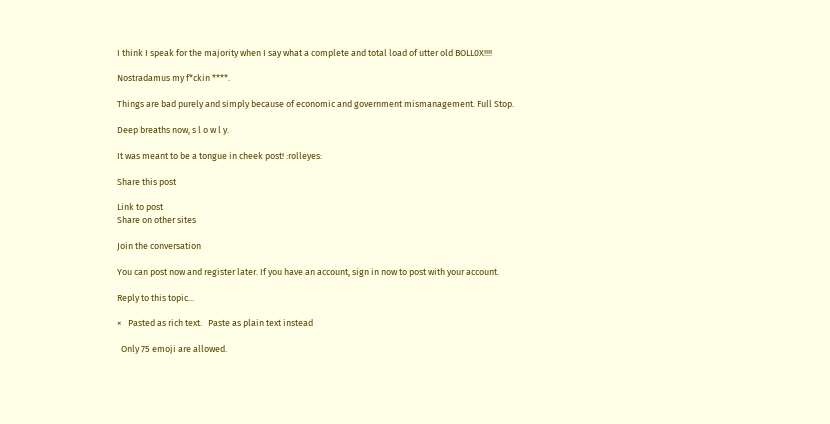I think I speak for the majority when I say what a complete and total load of utter old BOLL0X!!!!

Nostradamus my f*ckin ****.

Things are bad purely and simply because of economic and government mismanagement. Full Stop.

Deep breaths now, s l o w l y.

It was meant to be a tongue in cheek post! :rolleyes:

Share this post

Link to post
Share on other sites

Join the conversation

You can post now and register later. If you have an account, sign in now to post with your account.

Reply to this topic...

×   Pasted as rich text.   Paste as plain text instead

  Only 75 emoji are allowed.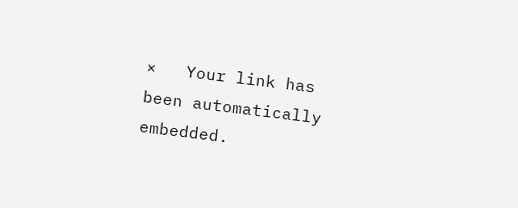×   Your link has been automatically embedded.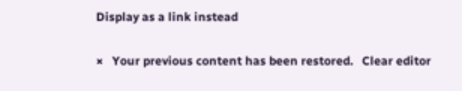Display as a link instead

×   Your previous content has been restored.   Clear editor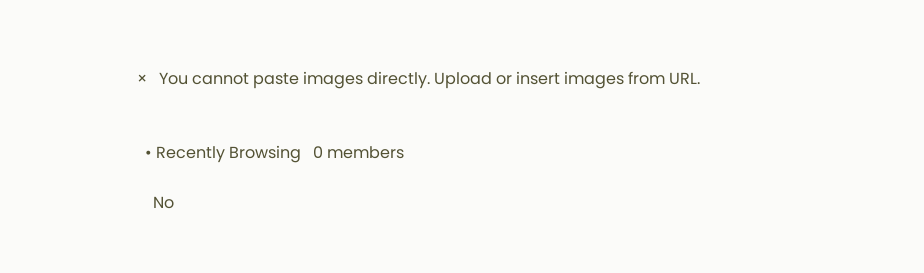×   You cannot paste images directly. Upload or insert images from URL.


  • Recently Browsing   0 members

    No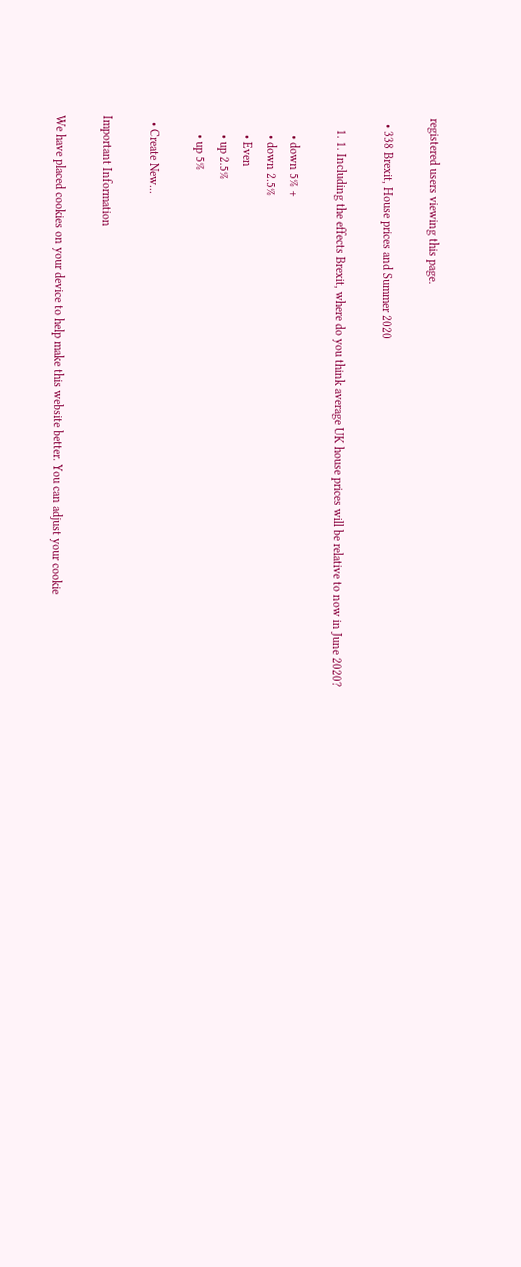registered users viewing this page.

  • 338 Brexit, House prices and Summer 2020

    1. 1. Including the effects Brexit, where do you think average UK house prices will be relative to now in June 2020?

      • down 5% +
      • down 2.5%
      • Even
      • up 2.5%
      • up 5%

  • Create New...

Important Information

We have placed cookies on your device to help make this website better. You can adjust your cookie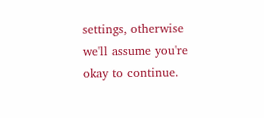settings, otherwise we'll assume you're okay to continue.